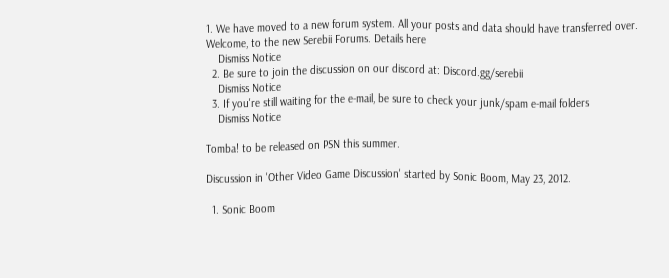1. We have moved to a new forum system. All your posts and data should have transferred over. Welcome, to the new Serebii Forums. Details here
    Dismiss Notice
  2. Be sure to join the discussion on our discord at: Discord.gg/serebii
    Dismiss Notice
  3. If you're still waiting for the e-mail, be sure to check your junk/spam e-mail folders
    Dismiss Notice

Tomba! to be released on PSN this summer.

Discussion in 'Other Video Game Discussion' started by Sonic Boom, May 23, 2012.

  1. Sonic Boom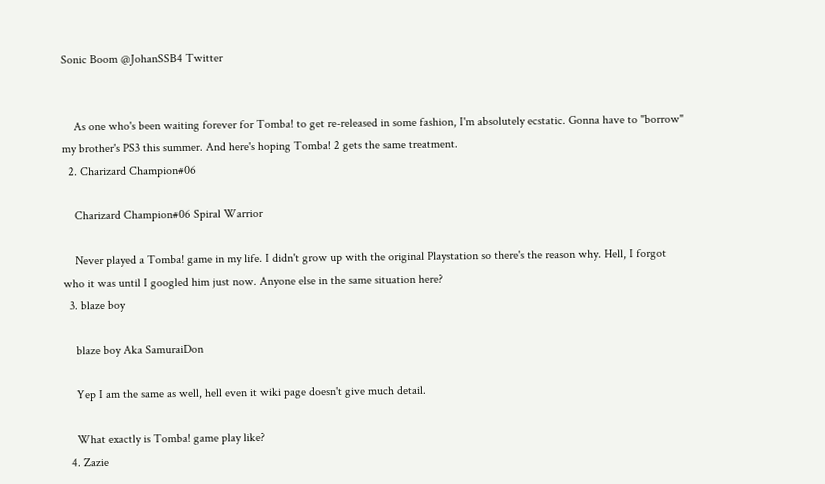Sonic Boom @JohanSSB4 Twitter


    As one who's been waiting forever for Tomba! to get re-released in some fashion, I'm absolutely ecstatic. Gonna have to "borrow" my brother's PS3 this summer. And here's hoping Tomba! 2 gets the same treatment.
  2. Charizard Champion#06

    Charizard Champion#06 Spiral Warrior

    Never played a Tomba! game in my life. I didn't grow up with the original Playstation so there's the reason why. Hell, I forgot who it was until I googled him just now. Anyone else in the same situation here?
  3. blaze boy

    blaze boy Aka SamuraiDon

    Yep I am the same as well, hell even it wiki page doesn't give much detail.

    What exactly is Tomba! game play like?
  4. Zazie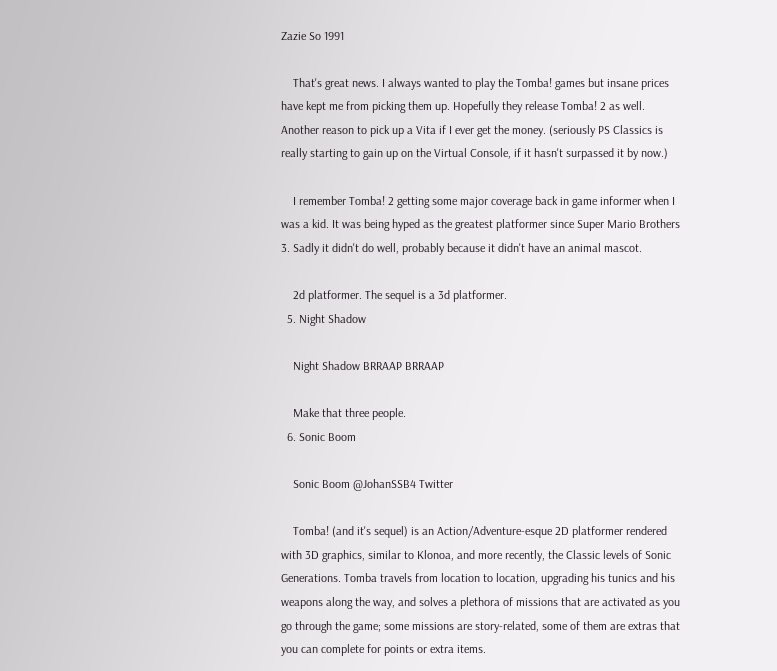Zazie So 1991

    That's great news. I always wanted to play the Tomba! games but insane prices have kept me from picking them up. Hopefully they release Tomba! 2 as well. Another reason to pick up a Vita if I ever get the money. (seriously PS Classics is really starting to gain up on the Virtual Console, if it hasn't surpassed it by now.)

    I remember Tomba! 2 getting some major coverage back in game informer when I was a kid. It was being hyped as the greatest platformer since Super Mario Brothers 3. Sadly it didn't do well, probably because it didn't have an animal mascot.

    2d platformer. The sequel is a 3d platformer.
  5. Night Shadow

    Night Shadow BRRAAP BRRAAP

    Make that three people.
  6. Sonic Boom

    Sonic Boom @JohanSSB4 Twitter

    Tomba! (and it's sequel) is an Action/Adventure-esque 2D platformer rendered with 3D graphics, similar to Klonoa, and more recently, the Classic levels of Sonic Generations. Tomba travels from location to location, upgrading his tunics and his weapons along the way, and solves a plethora of missions that are activated as you go through the game; some missions are story-related, some of them are extras that you can complete for points or extra items.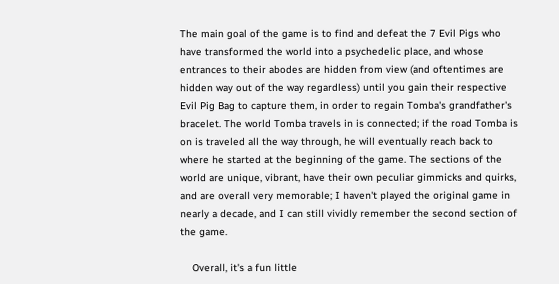The main goal of the game is to find and defeat the 7 Evil Pigs who have transformed the world into a psychedelic place, and whose entrances to their abodes are hidden from view (and oftentimes are hidden way out of the way regardless) until you gain their respective Evil Pig Bag to capture them, in order to regain Tomba's grandfather's bracelet. The world Tomba travels in is connected; if the road Tomba is on is traveled all the way through, he will eventually reach back to where he started at the beginning of the game. The sections of the world are unique, vibrant, have their own peculiar gimmicks and quirks, and are overall very memorable; I haven't played the original game in nearly a decade, and I can still vividly remember the second section of the game.

    Overall, it's a fun little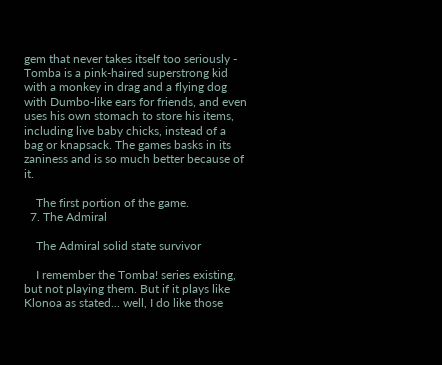gem that never takes itself too seriously - Tomba is a pink-haired superstrong kid with a monkey in drag and a flying dog with Dumbo-like ears for friends, and even uses his own stomach to store his items, including live baby chicks, instead of a bag or knapsack. The games basks in its zaniness and is so much better because of it.

    The first portion of the game.
  7. The Admiral

    The Admiral solid state survivor

    I remember the Tomba! series existing, but not playing them. But if it plays like Klonoa as stated... well, I do like those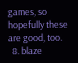games, so hopefully these are good, too.
  8. blaze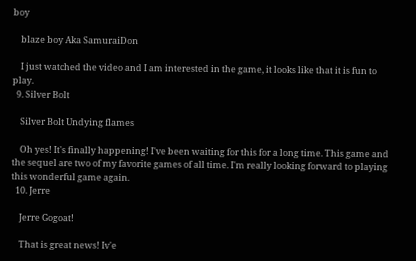boy

    blaze boy Aka SamuraiDon

    I just watched the video and I am interested in the game, it looks like that it is fun to play.
  9. Silver Bolt

    Silver Bolt Undying flames

    Oh yes! It's finally happening! I've been waiting for this for a long time. This game and the sequel are two of my favorite games of all time. I'm really looking forward to playing this wonderful game again.
  10. Jerre

    Jerre Gogoat!

    That is great news! Iv'e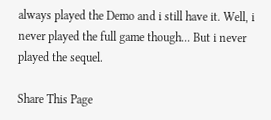always played the Demo and i still have it. Well, i never played the full game though... But i never played the sequel.

Share This Page